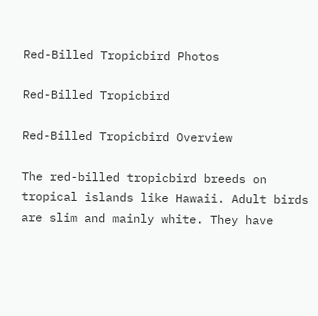Red-Billed Tropicbird Photos

Red-Billed Tropicbird

Red-Billed Tropicbird Overview

The red-billed tropicbird breeds on tropical islands like Hawaii. Adult birds are slim and mainly white. They have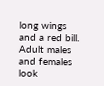long wings and a red bill. Adult males and females look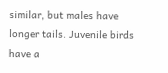similar, but males have longer tails. Juvenile birds have a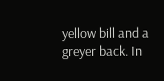yellow bill and a greyer back. In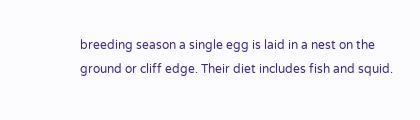breeding season a single egg is laid in a nest on the ground or cliff edge. Their diet includes fish and squid.